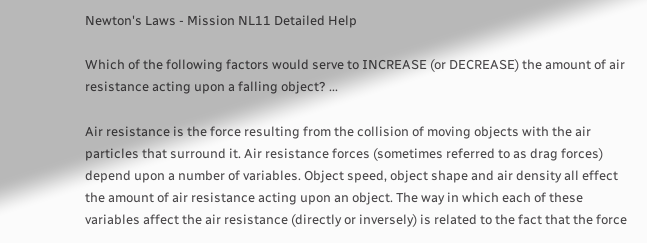Newton's Laws - Mission NL11 Detailed Help

Which of the following factors would serve to INCREASE (or DECREASE) the amount of air resistance acting upon a falling object? ...

Air resistance is the force resulting from the collision of moving objects with the air particles that surround it. Air resistance forces (sometimes referred to as drag forces) depend upon a number of variables. Object speed, object shape and air density all effect the amount of air resistance acting upon an object. The way in which each of these variables affect the air resistance (directly or inversely) is related to the fact that the force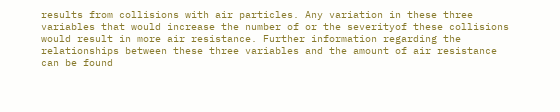results from collisions with air particles. Any variation in these three variables that would increase the number of or the severityof these collisions would result in more air resistance. Further information regarding the relationships between these three variables and the amount of air resistance can be found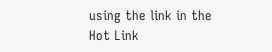using the link in the Hot Link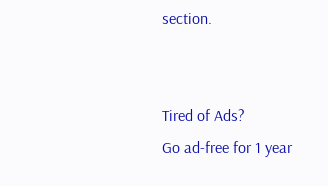section.


Tired of Ads?
Go ad-free for 1 year